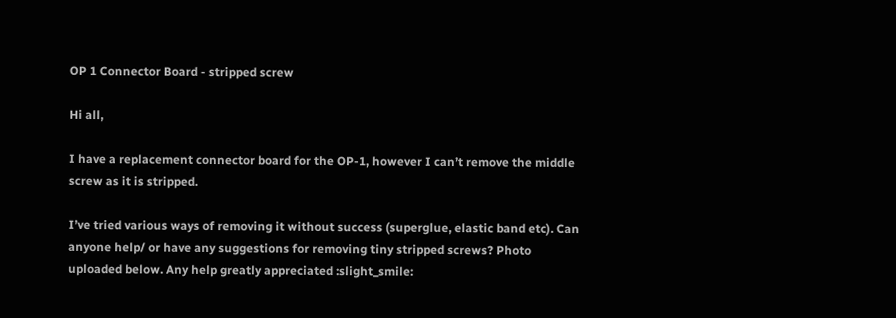OP 1 Connector Board - stripped screw

Hi all,

I have a replacement connector board for the OP-1, however I can’t remove the middle screw as it is stripped.

I’ve tried various ways of removing it without success (superglue, elastic band etc). Can anyone help/ or have any suggestions for removing tiny stripped screws? Photo uploaded below. Any help greatly appreciated :slight_smile: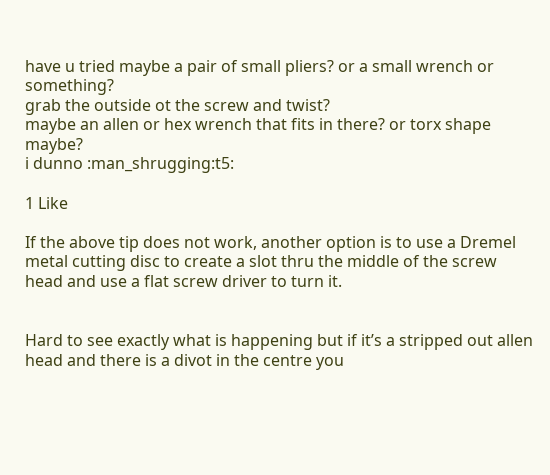have u tried maybe a pair of small pliers? or a small wrench or something?
grab the outside ot the screw and twist?
maybe an allen or hex wrench that fits in there? or torx shape maybe?
i dunno :man_shrugging:t5:

1 Like

If the above tip does not work, another option is to use a Dremel metal cutting disc to create a slot thru the middle of the screw head and use a flat screw driver to turn it.


Hard to see exactly what is happening but if it’s a stripped out allen head and there is a divot in the centre you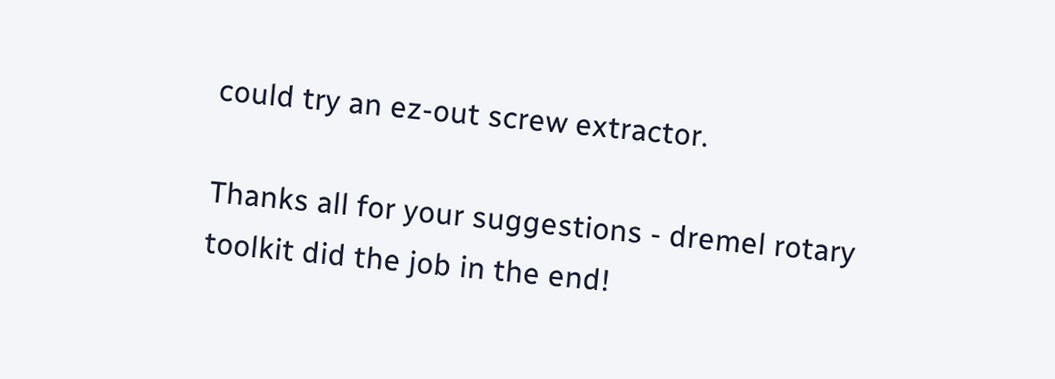could try an ez-out screw extractor.

Thanks all for your suggestions - dremel rotary toolkit did the job in the end!